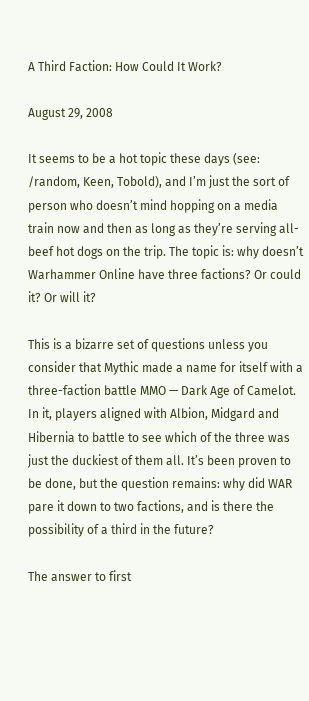A Third Faction: How Could It Work?

August 29, 2008

It seems to be a hot topic these days (see: /random, Keen, Tobold), and I’m just the sort of person who doesn’t mind hopping on a media train now and then as long as they’re serving all-beef hot dogs on the trip. The topic is: why doesn’t Warhammer Online have three factions? Or could it? Or will it?

This is a bizarre set of questions unless you consider that Mythic made a name for itself with a three-faction battle MMO — Dark Age of Camelot. In it, players aligned with Albion, Midgard and Hibernia to battle to see which of the three was just the duckiest of them all. It’s been proven to be done, but the question remains: why did WAR pare it down to two factions, and is there the possibility of a third in the future?

The answer to first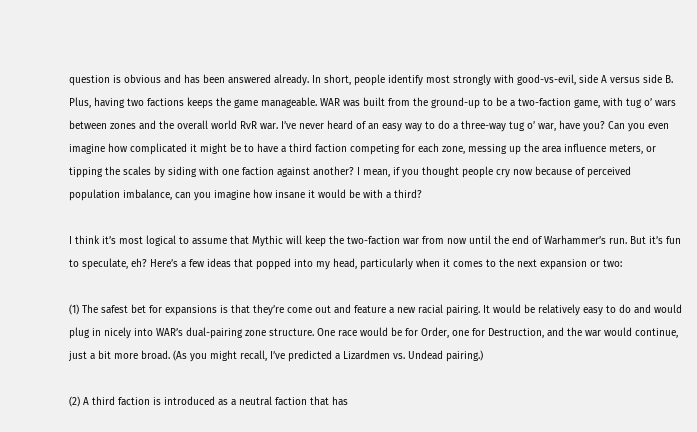question is obvious and has been answered already. In short, people identify most strongly with good-vs-evil, side A versus side B. Plus, having two factions keeps the game manageable. WAR was built from the ground-up to be a two-faction game, with tug o’ wars between zones and the overall world RvR war. I’ve never heard of an easy way to do a three-way tug o’ war, have you? Can you even imagine how complicated it might be to have a third faction competing for each zone, messing up the area influence meters, or tipping the scales by siding with one faction against another? I mean, if you thought people cry now because of perceived population imbalance, can you imagine how insane it would be with a third?

I think it’s most logical to assume that Mythic will keep the two-faction war from now until the end of Warhammer’s run. But it’s fun to speculate, eh? Here’s a few ideas that popped into my head, particularly when it comes to the next expansion or two:

(1) The safest bet for expansions is that they’re come out and feature a new racial pairing. It would be relatively easy to do and would plug in nicely into WAR’s dual-pairing zone structure. One race would be for Order, one for Destruction, and the war would continue, just a bit more broad. (As you might recall, I’ve predicted a Lizardmen vs. Undead pairing.)

(2) A third faction is introduced as a neutral faction that has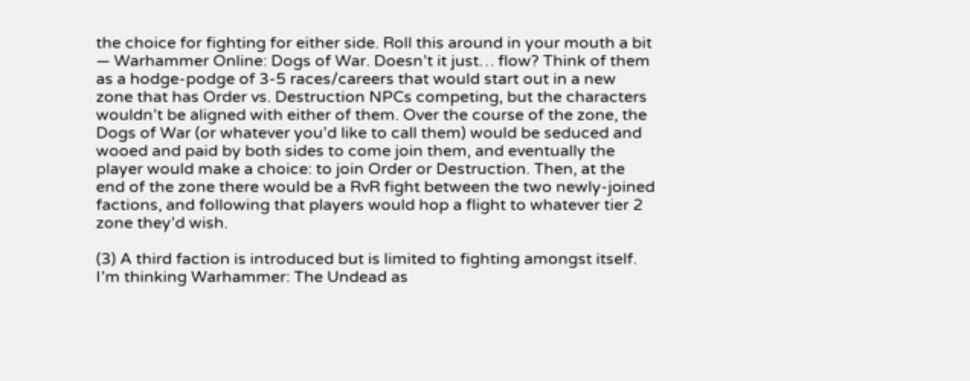the choice for fighting for either side. Roll this around in your mouth a bit — Warhammer Online: Dogs of War. Doesn’t it just… flow? Think of them as a hodge-podge of 3-5 races/careers that would start out in a new zone that has Order vs. Destruction NPCs competing, but the characters wouldn’t be aligned with either of them. Over the course of the zone, the Dogs of War (or whatever you’d like to call them) would be seduced and wooed and paid by both sides to come join them, and eventually the player would make a choice: to join Order or Destruction. Then, at the end of the zone there would be a RvR fight between the two newly-joined factions, and following that players would hop a flight to whatever tier 2 zone they’d wish.

(3) A third faction is introduced but is limited to fighting amongst itself. I’m thinking Warhammer: The Undead as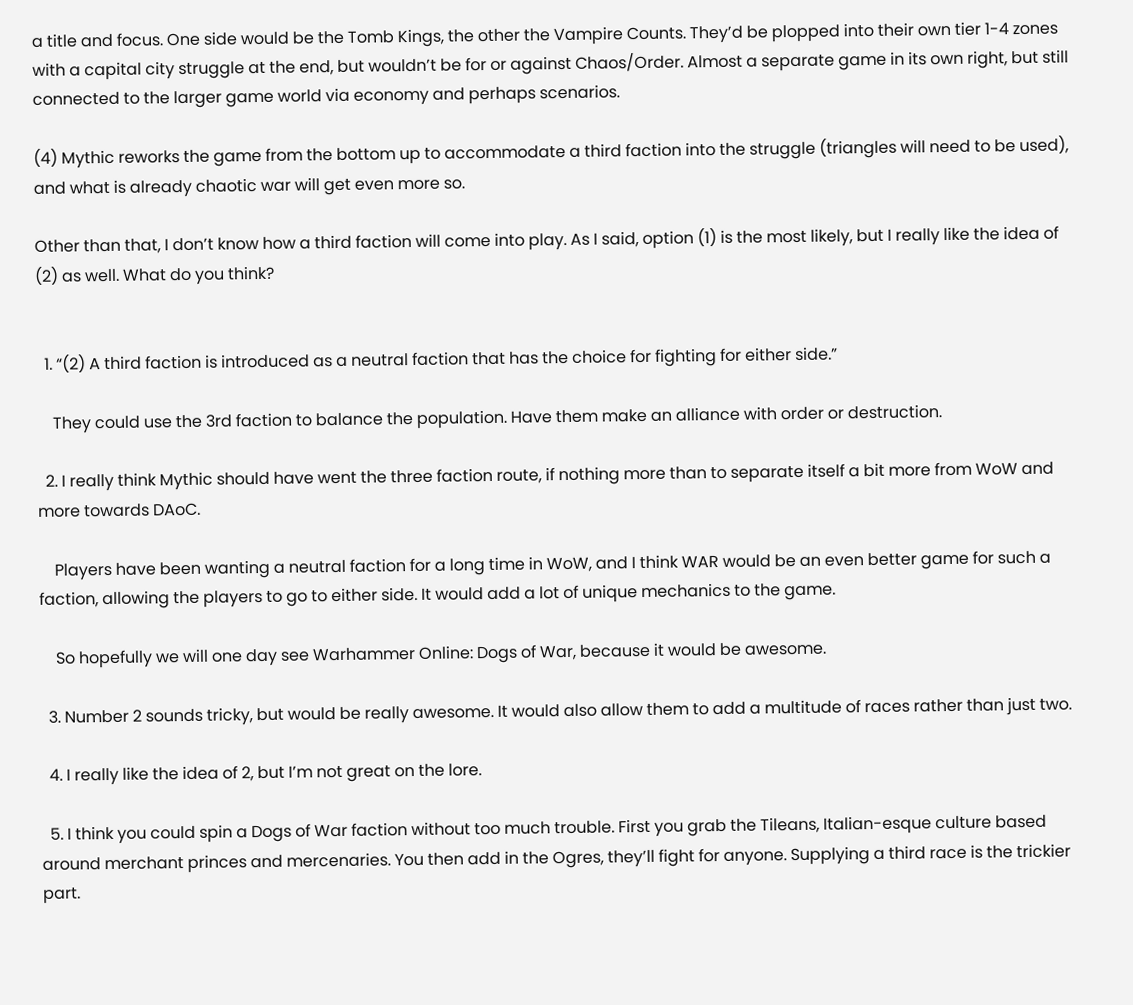a title and focus. One side would be the Tomb Kings, the other the Vampire Counts. They’d be plopped into their own tier 1-4 zones with a capital city struggle at the end, but wouldn’t be for or against Chaos/Order. Almost a separate game in its own right, but still connected to the larger game world via economy and perhaps scenarios.

(4) Mythic reworks the game from the bottom up to accommodate a third faction into the struggle (triangles will need to be used), and what is already chaotic war will get even more so.

Other than that, I don’t know how a third faction will come into play. As I said, option (1) is the most likely, but I really like the idea of (2) as well. What do you think?


  1. “(2) A third faction is introduced as a neutral faction that has the choice for fighting for either side.”

    They could use the 3rd faction to balance the population. Have them make an alliance with order or destruction.

  2. I really think Mythic should have went the three faction route, if nothing more than to separate itself a bit more from WoW and more towards DAoC.

    Players have been wanting a neutral faction for a long time in WoW, and I think WAR would be an even better game for such a faction, allowing the players to go to either side. It would add a lot of unique mechanics to the game.

    So hopefully we will one day see Warhammer Online: Dogs of War, because it would be awesome.

  3. Number 2 sounds tricky, but would be really awesome. It would also allow them to add a multitude of races rather than just two.

  4. I really like the idea of 2, but I’m not great on the lore.

  5. I think you could spin a Dogs of War faction without too much trouble. First you grab the Tileans, Italian-esque culture based around merchant princes and mercenaries. You then add in the Ogres, they’ll fight for anyone. Supplying a third race is the trickier part.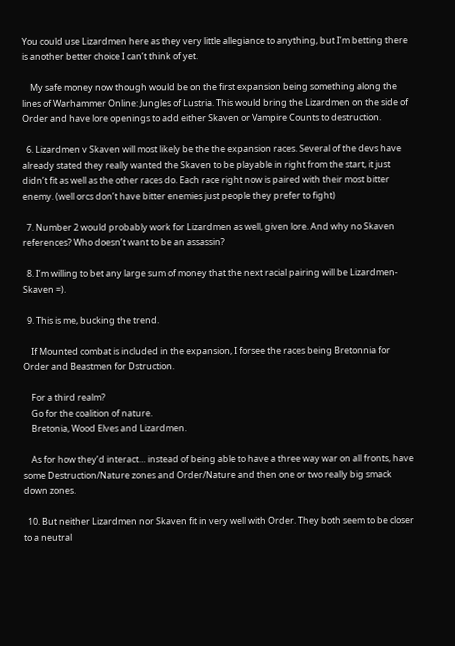You could use Lizardmen here as they very little allegiance to anything, but I’m betting there is another better choice I can’t think of yet.

    My safe money now though would be on the first expansion being something along the lines of Warhammer Online: Jungles of Lustria. This would bring the Lizardmen on the side of Order and have lore openings to add either Skaven or Vampire Counts to destruction.

  6. Lizardmen v Skaven will most likely be the the expansion races. Several of the devs have already stated they really wanted the Skaven to be playable in right from the start, it just didn’t fit as well as the other races do. Each race right now is paired with their most bitter enemy. (well orcs don’t have bitter enemies just people they prefer to fight)

  7. Number 2 would probably work for Lizardmen as well, given lore. And why no Skaven references? Who doesn’t want to be an assassin?

  8. I’m willing to bet any large sum of money that the next racial pairing will be Lizardmen-Skaven =).

  9. This is me, bucking the trend.

    If Mounted combat is included in the expansion, I forsee the races being Bretonnia for Order and Beastmen for Dstruction.

    For a third realm?
    Go for the coalition of nature.
    Bretonia, Wood Elves and Lizardmen.

    As for how they’d interact… instead of being able to have a three way war on all fronts, have some Destruction/Nature zones and Order/Nature and then one or two really big smack down zones.

  10. But neither Lizardmen nor Skaven fit in very well with Order. They both seem to be closer to a neutral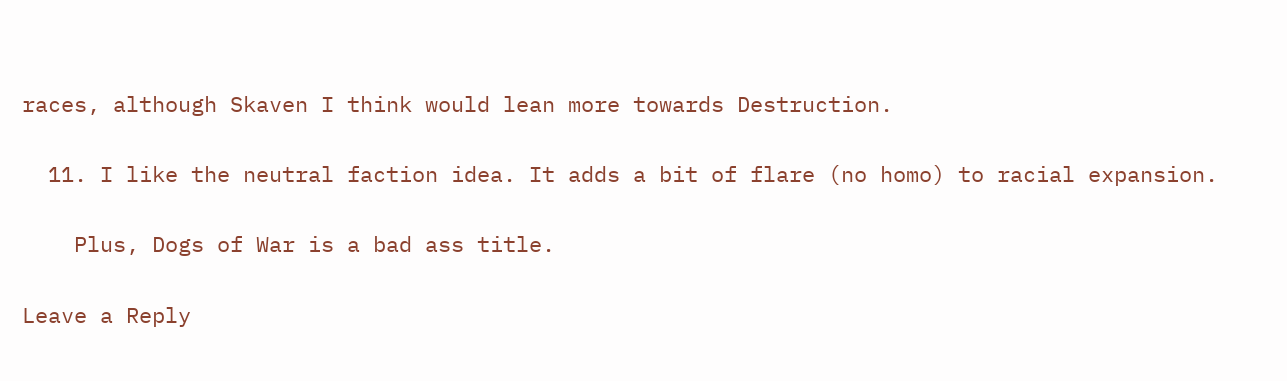races, although Skaven I think would lean more towards Destruction.

  11. I like the neutral faction idea. It adds a bit of flare (no homo) to racial expansion.

    Plus, Dogs of War is a bad ass title.

Leave a Reply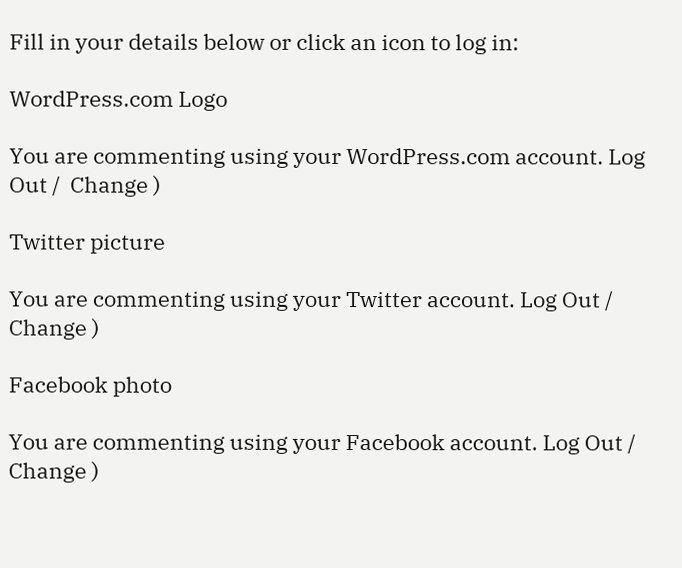Fill in your details below or click an icon to log in:

WordPress.com Logo

You are commenting using your WordPress.com account. Log Out /  Change )

Twitter picture

You are commenting using your Twitter account. Log Out /  Change )

Facebook photo

You are commenting using your Facebook account. Log Out /  Change )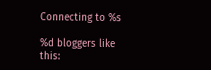Connecting to %s

%d bloggers like this: